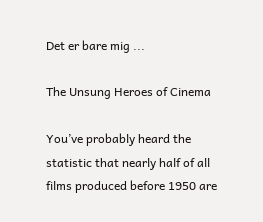Det er bare mig ...

The Unsung Heroes of Cinema

You’ve probably heard the statistic that nearly half of all films produced before 1950 are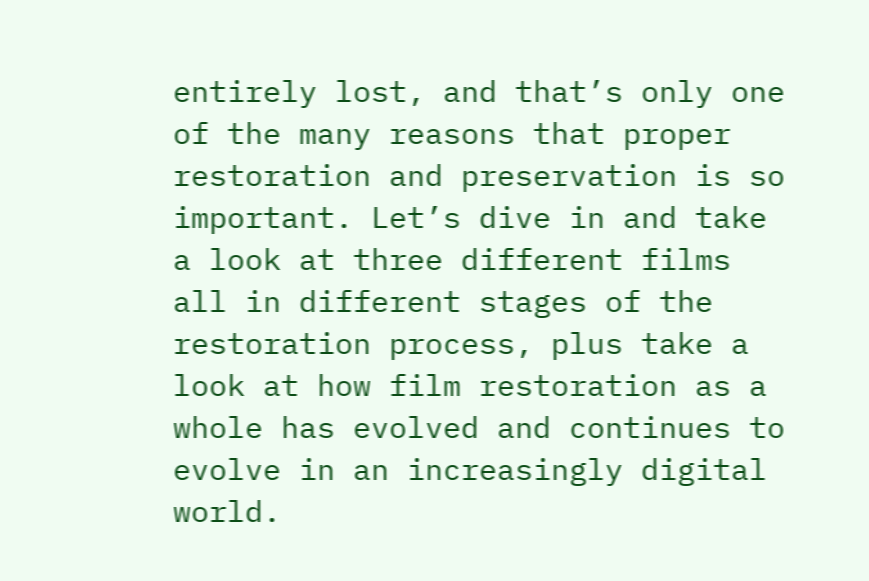entirely lost, and that’s only one of the many reasons that proper restoration and preservation is so important. Let’s dive in and take a look at three different films all in different stages of the restoration process, plus take a look at how film restoration as a whole has evolved and continues to evolve in an increasingly digital world.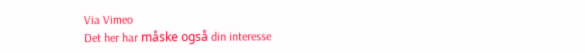Via Vimeo
Det her har måske også din interesse